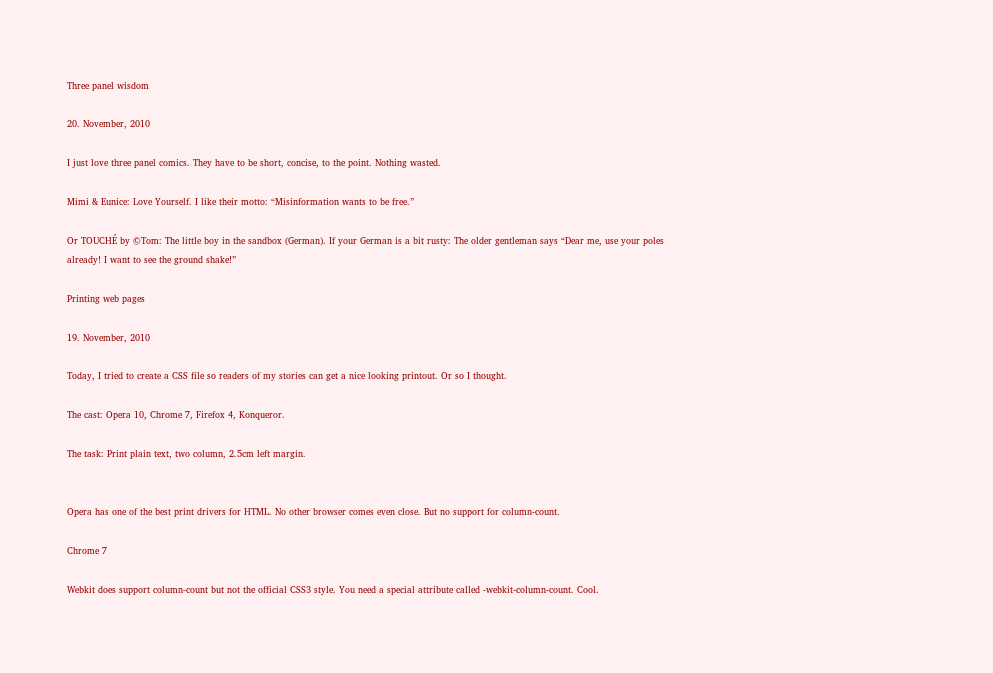Three panel wisdom

20. November, 2010

I just love three panel comics. They have to be short, concise, to the point. Nothing wasted.

Mimi & Eunice: Love Yourself. I like their motto: “Misinformation wants to be free.”

Or TOUCHÉ by ©Tom: The little boy in the sandbox (German). If your German is a bit rusty: The older gentleman says “Dear me, use your poles already! I want to see the ground shake!”

Printing web pages

19. November, 2010

Today, I tried to create a CSS file so readers of my stories can get a nice looking printout. Or so I thought.

The cast: Opera 10, Chrome 7, Firefox 4, Konqueror.

The task: Print plain text, two column, 2.5cm left margin.


Opera has one of the best print drivers for HTML. No other browser comes even close. But no support for column-count.

Chrome 7

Webkit does support column-count but not the official CSS3 style. You need a special attribute called -webkit-column-count. Cool.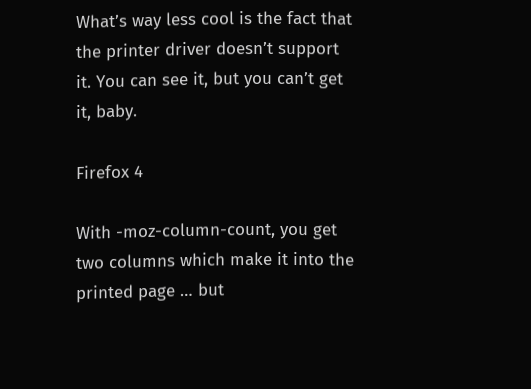What’s way less cool is the fact that the printer driver doesn’t support it. You can see it, but you can’t get it, baby.

Firefox 4

With -moz-column-count, you get two columns which make it into the printed page … but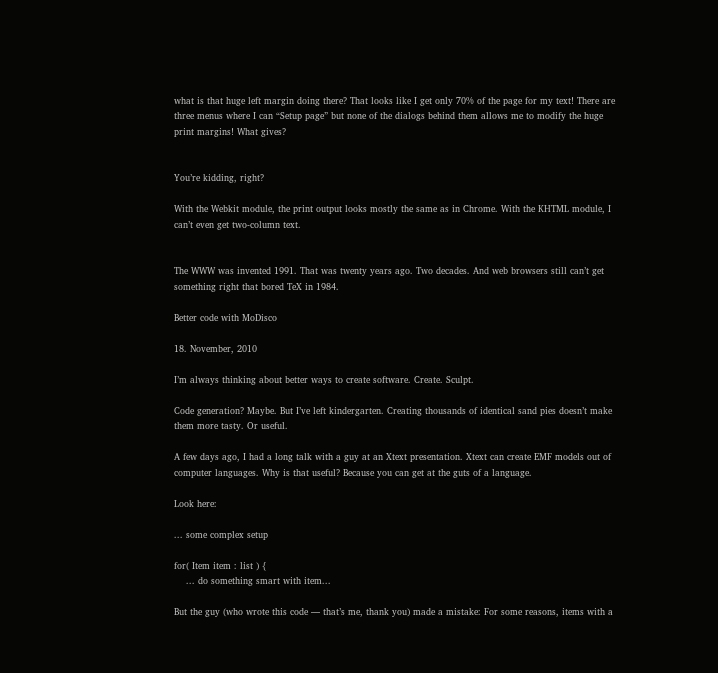what is that huge left margin doing there? That looks like I get only 70% of the page for my text! There are three menus where I can “Setup page” but none of the dialogs behind them allows me to modify the huge print margins! What gives?


You’re kidding, right?

With the Webkit module, the print output looks mostly the same as in Chrome. With the KHTML module, I can’t even get two-column text.


The WWW was invented 1991. That was twenty years ago. Two decades. And web browsers still can’t get something right that bored TeX in 1984.

Better code with MoDisco

18. November, 2010

I’m always thinking about better ways to create software. Create. Sculpt.

Code generation? Maybe. But I’ve left kindergarten. Creating thousands of identical sand pies doesn’t make them more tasty. Or useful.

A few days ago, I had a long talk with a guy at an Xtext presentation. Xtext can create EMF models out of computer languages. Why is that useful? Because you can get at the guts of a language.

Look here:

... some complex setup

for( Item item : list ) {
    ... do something smart with item...

But the guy (who wrote this code — that’s me, thank you) made a mistake: For some reasons, items with a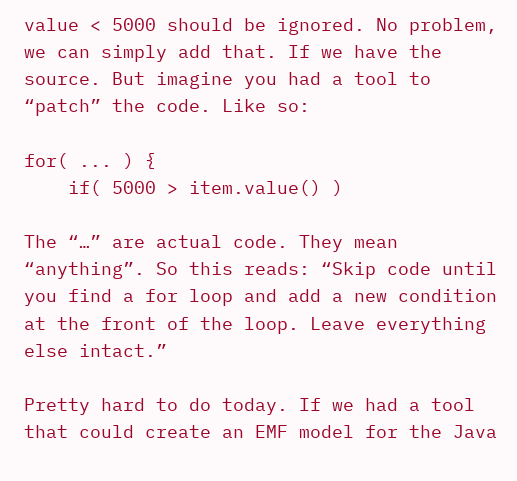value < 5000 should be ignored. No problem, we can simply add that. If we have the source. But imagine you had a tool to “patch” the code. Like so:

for( ... ) {
    if( 5000 > item.value() )

The “…” are actual code. They mean “anything”. So this reads: “Skip code until you find a for loop and add a new condition at the front of the loop. Leave everything else intact.”

Pretty hard to do today. If we had a tool that could create an EMF model for the Java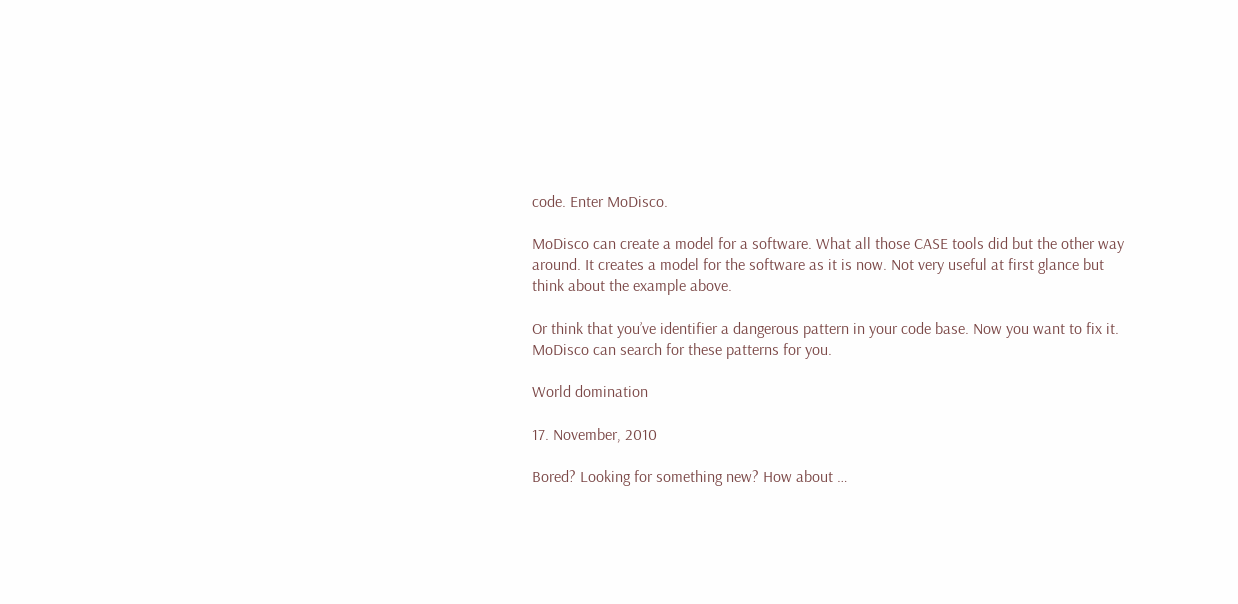code. Enter MoDisco.

MoDisco can create a model for a software. What all those CASE tools did but the other way around. It creates a model for the software as it is now. Not very useful at first glance but think about the example above.

Or think that you’ve identifier a dangerous pattern in your code base. Now you want to fix it. MoDisco can search for these patterns for you.

World domination

17. November, 2010

Bored? Looking for something new? How about …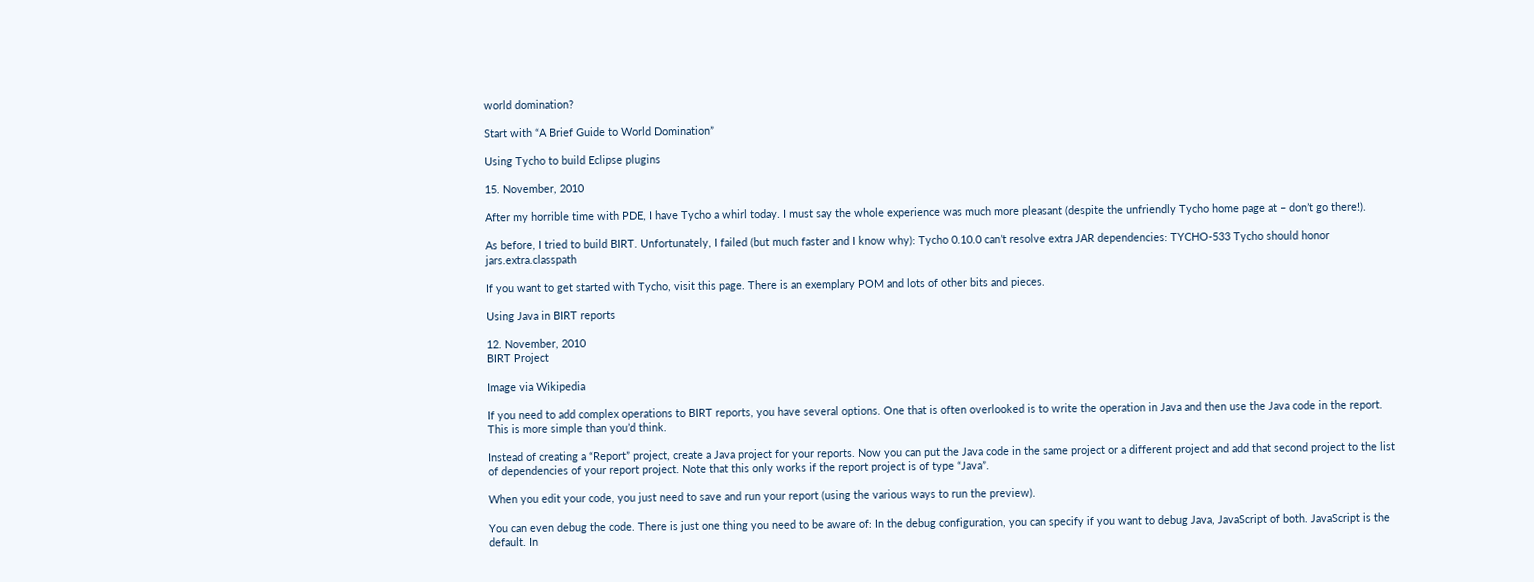world domination?

Start with “A Brief Guide to World Domination”

Using Tycho to build Eclipse plugins

15. November, 2010

After my horrible time with PDE, I have Tycho a whirl today. I must say the whole experience was much more pleasant (despite the unfriendly Tycho home page at – don’t go there!).

As before, I tried to build BIRT. Unfortunately, I failed (but much faster and I know why): Tycho 0.10.0 can’t resolve extra JAR dependencies: TYCHO-533 Tycho should honor jars.extra.classpath

If you want to get started with Tycho, visit this page. There is an exemplary POM and lots of other bits and pieces.

Using Java in BIRT reports

12. November, 2010
BIRT Project

Image via Wikipedia

If you need to add complex operations to BIRT reports, you have several options. One that is often overlooked is to write the operation in Java and then use the Java code in the report. This is more simple than you’d think.

Instead of creating a “Report” project, create a Java project for your reports. Now you can put the Java code in the same project or a different project and add that second project to the list of dependencies of your report project. Note that this only works if the report project is of type “Java”.

When you edit your code, you just need to save and run your report (using the various ways to run the preview).

You can even debug the code. There is just one thing you need to be aware of: In the debug configuration, you can specify if you want to debug Java, JavaScript of both. JavaScript is the default. In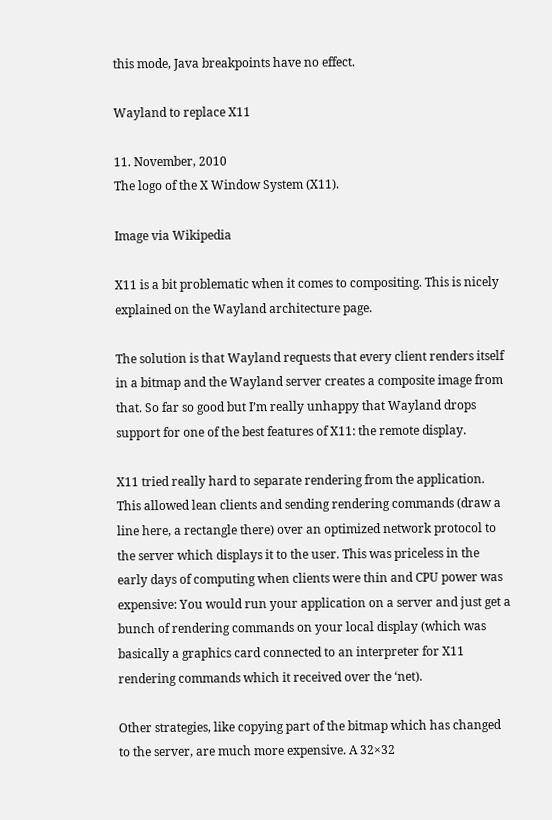this mode, Java breakpoints have no effect.

Wayland to replace X11

11. November, 2010
The logo of the X Window System (X11).

Image via Wikipedia

X11 is a bit problematic when it comes to compositing. This is nicely explained on the Wayland architecture page.

The solution is that Wayland requests that every client renders itself in a bitmap and the Wayland server creates a composite image from that. So far so good but I’m really unhappy that Wayland drops support for one of the best features of X11: the remote display.

X11 tried really hard to separate rendering from the application. This allowed lean clients and sending rendering commands (draw a line here, a rectangle there) over an optimized network protocol to the server which displays it to the user. This was priceless in the early days of computing when clients were thin and CPU power was expensive: You would run your application on a server and just get a bunch of rendering commands on your local display (which was basically a graphics card connected to an interpreter for X11 rendering commands which it received over the ‘net).

Other strategies, like copying part of the bitmap which has changed to the server, are much more expensive. A 32×32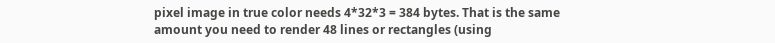pixel image in true color needs 4*32*3 = 384 bytes. That is the same amount you need to render 48 lines or rectangles (using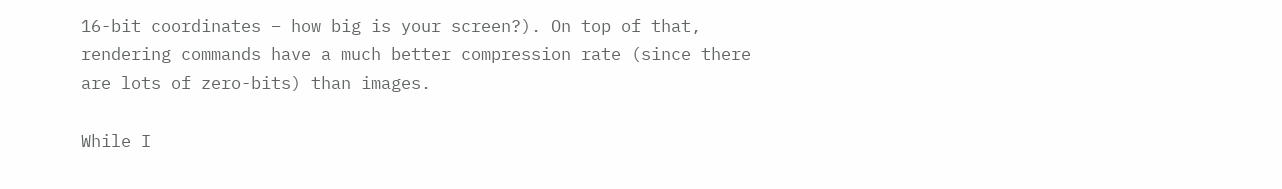16-bit coordinates – how big is your screen?). On top of that, rendering commands have a much better compression rate (since there are lots of zero-bits) than images.

While I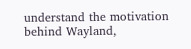understand the motivation behind Wayland,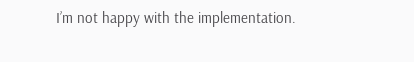I’m not happy with the implementation.